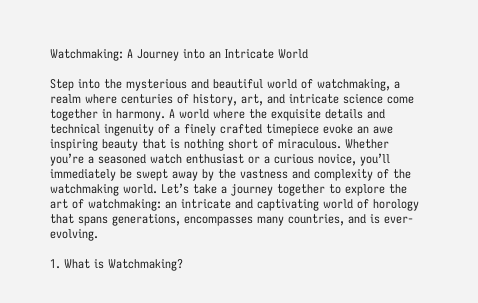Watchmaking: A Journey into an Intricate World

Step into the mysterious and beautiful world of watchmaking, a realm where centuries of history, art, and intricate science come together in harmony. A world where the exquisite details and technical ingenuity of a finely crafted timepiece evoke an awe inspiring beauty that is nothing short of miraculous. Whether you’re a seasoned watch enthusiast or a curious novice, you’ll immediately be swept away by the vastness and complexity of the watchmaking world. Let’s take a journey together to explore the art of watchmaking: an intricate and captivating world of horology that spans generations, encompasses many countries, and is ever-evolving.

1. What is Watchmaking?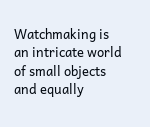Watchmaking is an intricate world of small objects and equally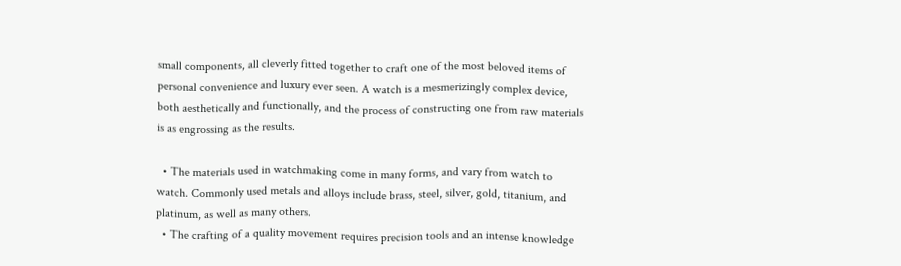small components, all cleverly fitted together to craft one of the most beloved items of personal convenience and luxury ever seen. A watch is a mesmerizingly complex device, both aesthetically and functionally, and the process of constructing one from raw materials is as engrossing as the results.

  • The materials used in watchmaking come in many forms, and vary from watch to watch. Commonly used metals and alloys include brass, steel, silver, gold, titanium, and platinum, as well as many others.
  • The crafting of a quality movement requires precision tools and an intense knowledge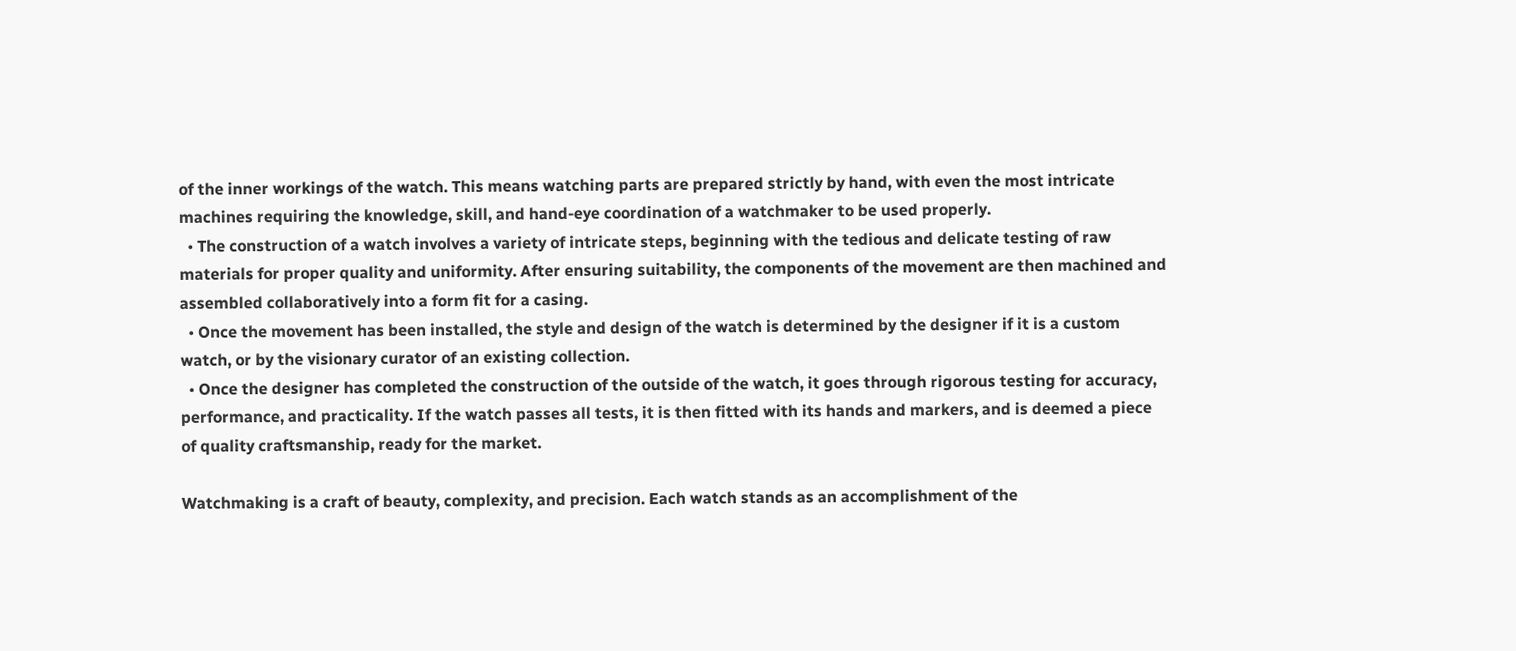of the inner workings of the watch. This means watching parts are prepared strictly by hand, with even the most intricate machines requiring the knowledge, skill, and hand-eye coordination of a watchmaker to be used properly.
  • The construction of a watch involves a variety of intricate steps, beginning with the tedious and delicate testing of raw materials for proper quality and uniformity. After ensuring suitability, the components of the movement are then machined and assembled collaboratively into a form fit for a casing.
  • Once the movement has been installed, the style and design of the watch is determined by the designer if it is a custom watch, or by the visionary curator of an existing collection.
  • Once the designer has completed the construction of the outside of the watch, it goes through rigorous testing for accuracy, performance, and practicality. If the watch passes all tests, it is then fitted with its hands and markers, and is deemed a piece of quality craftsmanship, ready for the market.

Watchmaking is a craft of beauty, complexity, and precision. Each watch stands as an accomplishment of the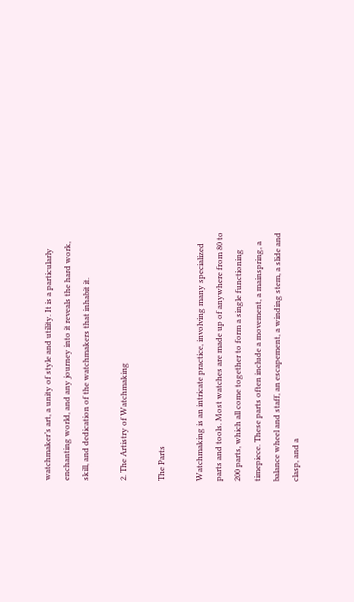watchmaker’s art, a unity of style and utility. It is a particularly enchanting world, and any journey into it reveals the hard work, skill, and dedication of the watchmakers that inhabit it.

2. The Artistry of Watchmaking

The Parts

Watchmaking is an intricate practice, involving many specialized parts and tools. Most watches are made up of anywhere from 80 to 200 parts, which all come together to form a single functioning timepiece. These parts often include a movement, a mainspring, a balance wheel and staff, an escapement, a winding stem, a slide and clasp, and a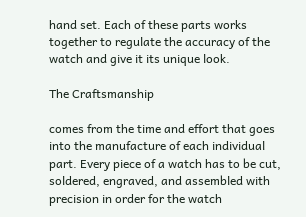hand set. Each of these parts works together to regulate the accuracy of the watch and give it its unique look.

The Craftsmanship

comes from the time and effort that goes into the manufacture of each individual part. Every piece of a watch has to be cut, soldered, engraved, and assembled with precision in order for the watch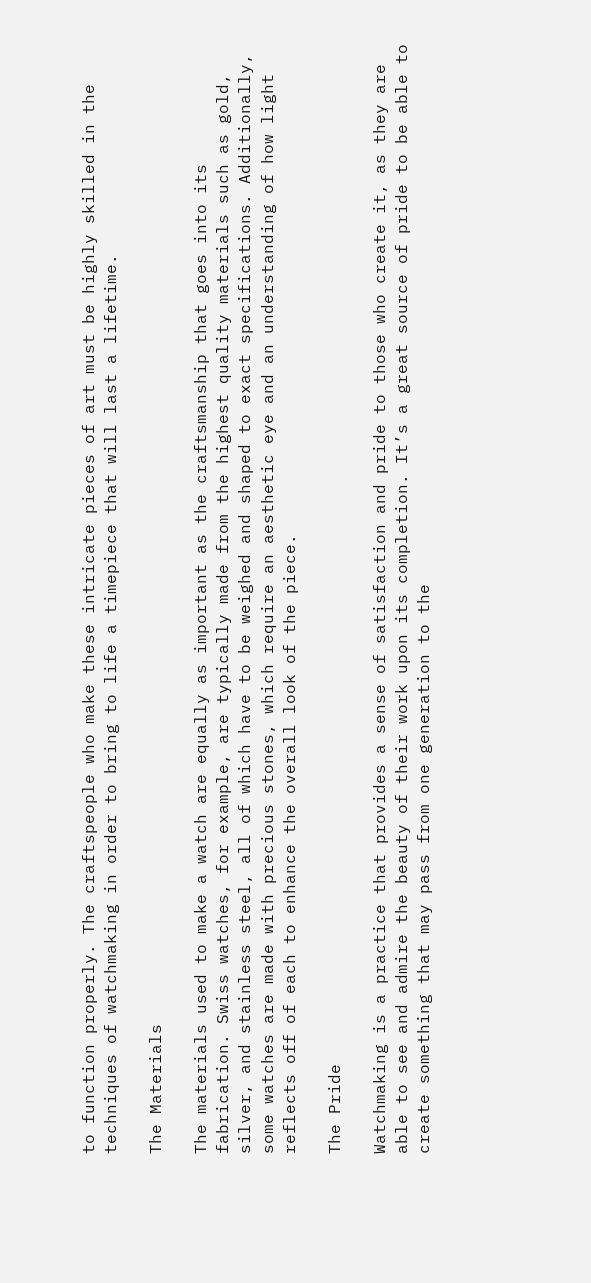to function properly. The craftspeople who make these intricate pieces of art must be highly skilled in the techniques of watchmaking in order to bring to life a timepiece that will last a lifetime.

The Materials

The materials used to make a watch are equally as important as the craftsmanship that goes into its fabrication. Swiss watches, for example, are typically made from the highest quality materials such as gold, silver, and stainless steel, all of which have to be weighed and shaped to exact specifications. Additionally, some watches are made with precious stones, which require an aesthetic eye and an understanding of how light reflects off of each to enhance the overall look of the piece.

The Pride

Watchmaking is a practice that provides a sense of satisfaction and pride to those who create it, as they are able to see and admire the beauty of their work upon its completion. It’s a great source of pride to be able to create something that may pass from one generation to the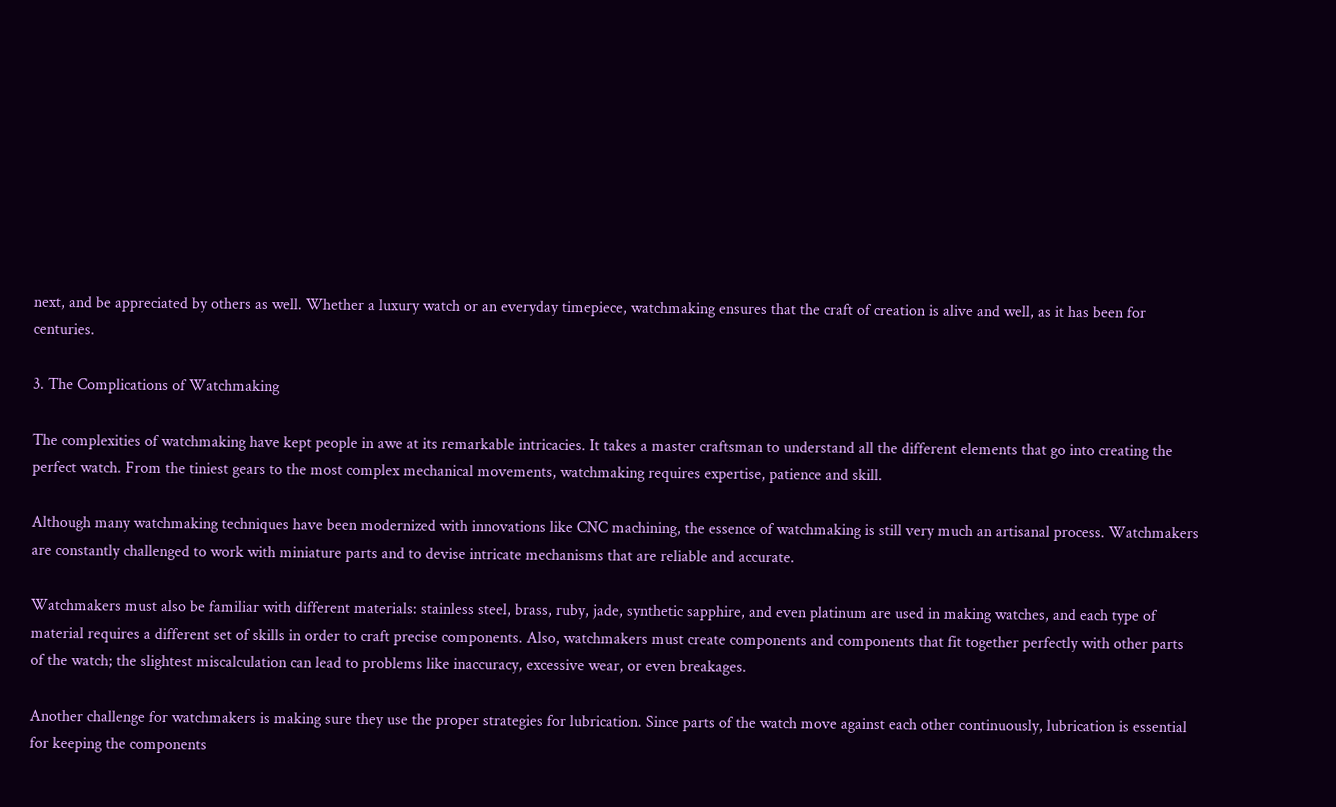next, and be appreciated by others as well. Whether a luxury watch or an everyday timepiece, watchmaking ensures that the craft of creation is alive and well, as it has been for centuries.

3. The Complications of Watchmaking

The complexities of watchmaking have kept people in awe at its remarkable intricacies. It takes a master craftsman to understand all the different elements that go into creating the perfect watch. From the tiniest gears to the most complex mechanical movements, watchmaking requires expertise, patience and skill.

Although many watchmaking techniques have been modernized with innovations like CNC machining, the essence of watchmaking is still very much an artisanal process. Watchmakers are constantly challenged to work with miniature parts and to devise intricate mechanisms that are reliable and accurate.

Watchmakers must also be familiar with different materials: stainless steel, brass, ruby, jade, synthetic sapphire, and even platinum are used in making watches, and each type of material requires a different set of skills in order to craft precise components. Also, watchmakers must create components and components that fit together perfectly with other parts of the watch; the slightest miscalculation can lead to problems like inaccuracy, excessive wear, or even breakages.

Another challenge for watchmakers is making sure they use the proper strategies for lubrication. Since parts of the watch move against each other continuously, lubrication is essential for keeping the components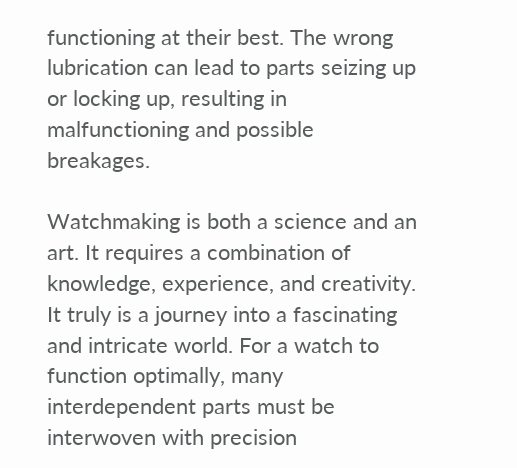functioning at their best. The wrong lubrication can lead to parts seizing up or locking up, resulting in malfunctioning and possible breakages.

Watchmaking is both a science and an art. It requires a combination of knowledge, experience, and creativity. It truly is a journey into a fascinating and intricate world. For a watch to function optimally, many interdependent parts must be interwoven with precision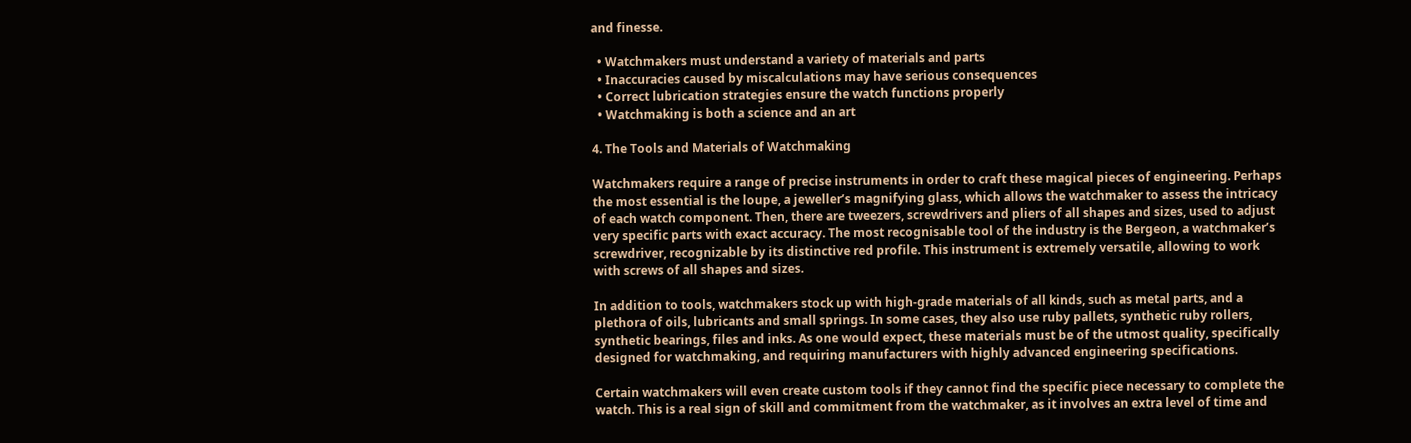and finesse.

  • Watchmakers must understand a variety of materials and parts
  • Inaccuracies caused by miscalculations may have serious consequences
  • Correct lubrication strategies ensure the watch functions properly
  • Watchmaking is both a science and an art

4. The Tools and Materials of Watchmaking

Watchmakers require a range of precise instruments in order to craft these magical pieces of engineering. Perhaps the most essential is the loupe, a jeweller’s magnifying glass, which allows the watchmaker to assess the intricacy of each watch component. Then, there are tweezers, screwdrivers and pliers of all shapes and sizes, used to adjust very specific parts with exact accuracy. The most recognisable tool of the industry is the Bergeon, a watchmaker’s screwdriver, recognizable by its distinctive red profile. This instrument is extremely versatile, allowing to work with screws of all shapes and sizes.

In addition to tools, watchmakers stock up with high-grade materials of all kinds, such as metal parts, and a plethora of oils, lubricants and small springs. In some cases, they also use ruby pallets, synthetic ruby rollers, synthetic bearings, files and inks. As one would expect, these materials must be of the utmost quality, specifically designed for watchmaking, and requiring manufacturers with highly advanced engineering specifications.

Certain watchmakers will even create custom tools if they cannot find the specific piece necessary to complete the watch. This is a real sign of skill and commitment from the watchmaker, as it involves an extra level of time and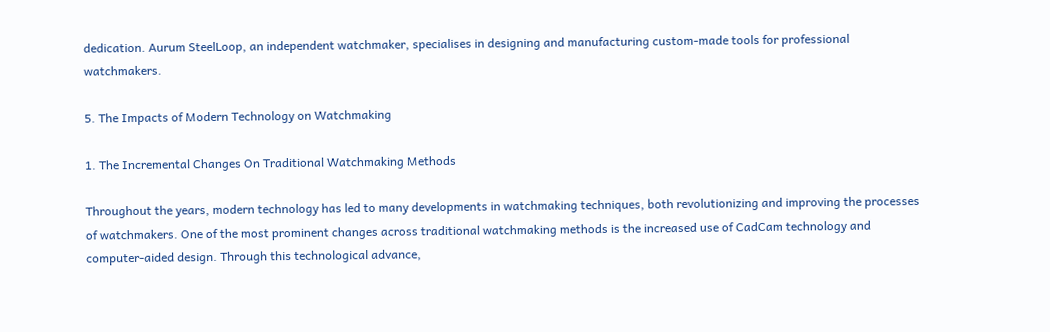dedication. Aurum SteelLoop, an independent watchmaker, specialises in designing and manufacturing custom-made tools for professional watchmakers.

5. The Impacts of Modern Technology on Watchmaking

1. The Incremental Changes On Traditional Watchmaking Methods

Throughout the years, modern technology has led to many developments in watchmaking techniques, both revolutionizing and improving the processes of watchmakers. One of the most prominent changes across traditional watchmaking methods is the increased use of CadCam technology and computer-aided design. Through this technological advance,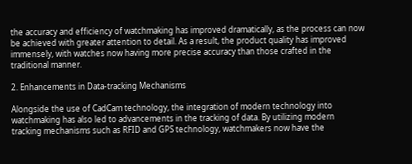the accuracy and efficiency of watchmaking has improved dramatically, as the process can now be achieved with greater attention to detail. As a result, the product quality has improved immensely, with watches now having more precise accuracy than those crafted in the traditional manner.

2. Enhancements in Data-tracking Mechanisms

Alongside the use of CadCam technology, the integration of modern technology into watchmaking has also led to advancements in the tracking of data. By utilizing modern tracking mechanisms such as RFID and GPS technology, watchmakers now have the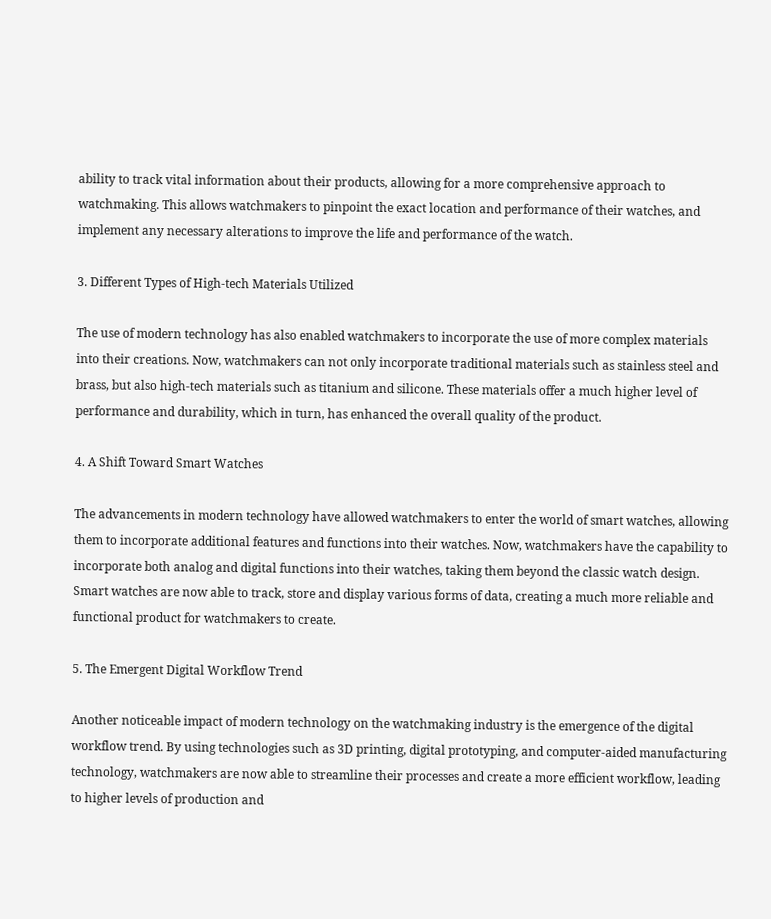ability to track vital information about their products, allowing for a more comprehensive approach to watchmaking. This allows watchmakers to pinpoint the exact location and performance of their watches, and implement any necessary alterations to improve the life and performance of the watch.

3. Different Types of High-tech Materials Utilized

The use of modern technology has also enabled watchmakers to incorporate the use of more complex materials into their creations. Now, watchmakers can not only incorporate traditional materials such as stainless steel and brass, but also high-tech materials such as titanium and silicone. These materials offer a much higher level of performance and durability, which in turn, has enhanced the overall quality of the product.

4. A Shift Toward Smart Watches

The advancements in modern technology have allowed watchmakers to enter the world of smart watches, allowing them to incorporate additional features and functions into their watches. Now, watchmakers have the capability to incorporate both analog and digital functions into their watches, taking them beyond the classic watch design. Smart watches are now able to track, store and display various forms of data, creating a much more reliable and functional product for watchmakers to create.

5. The Emergent Digital Workflow Trend

Another noticeable impact of modern technology on the watchmaking industry is the emergence of the digital workflow trend. By using technologies such as 3D printing, digital prototyping, and computer-aided manufacturing technology, watchmakers are now able to streamline their processes and create a more efficient workflow, leading to higher levels of production and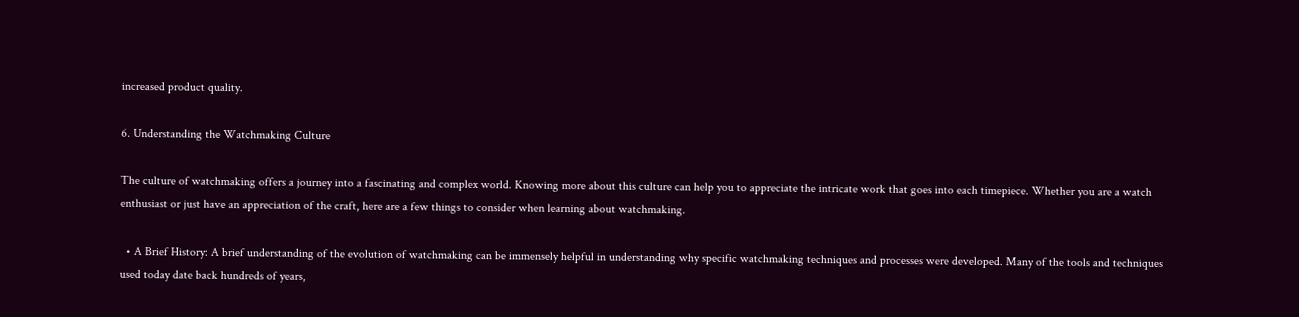increased product quality.

6. Understanding the Watchmaking Culture

The culture of watchmaking offers a journey into a fascinating and complex world. Knowing more about this culture can help you to appreciate the intricate work that goes into each timepiece. Whether you are a watch enthusiast or just have an appreciation of the craft, here are a few things to consider when learning about watchmaking.

  • A Brief History: A brief understanding of the evolution of watchmaking can be immensely helpful in understanding why specific watchmaking techniques and processes were developed. Many of the tools and techniques used today date back hundreds of years,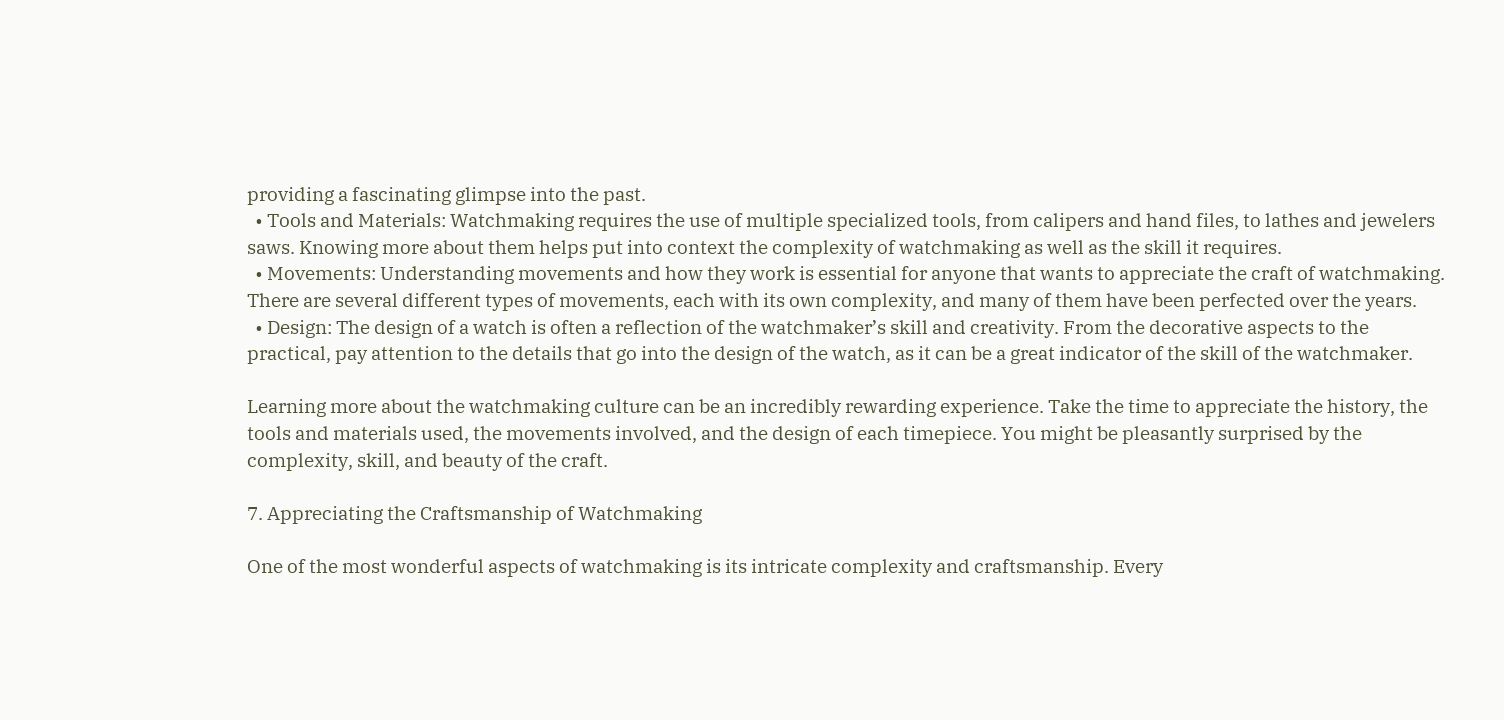providing a fascinating glimpse into the past.
  • Tools and Materials: Watchmaking requires the use of multiple specialized tools, from calipers and hand files, to lathes and jewelers saws. Knowing more about them helps put into context the complexity of watchmaking as well as the skill it requires.
  • Movements: Understanding movements and how they work is essential for anyone that wants to appreciate the craft of watchmaking. There are several different types of movements, each with its own complexity, and many of them have been perfected over the years.
  • Design: The design of a watch is often a reflection of the watchmaker’s skill and creativity. From the decorative aspects to the practical, pay attention to the details that go into the design of the watch, as it can be a great indicator of the skill of the watchmaker.

Learning more about the watchmaking culture can be an incredibly rewarding experience. Take the time to appreciate the history, the tools and materials used, the movements involved, and the design of each timepiece. You might be pleasantly surprised by the complexity, skill, and beauty of the craft.

7. Appreciating the Craftsmanship of Watchmaking

One of the most wonderful aspects of watchmaking is its intricate complexity and craftsmanship. Every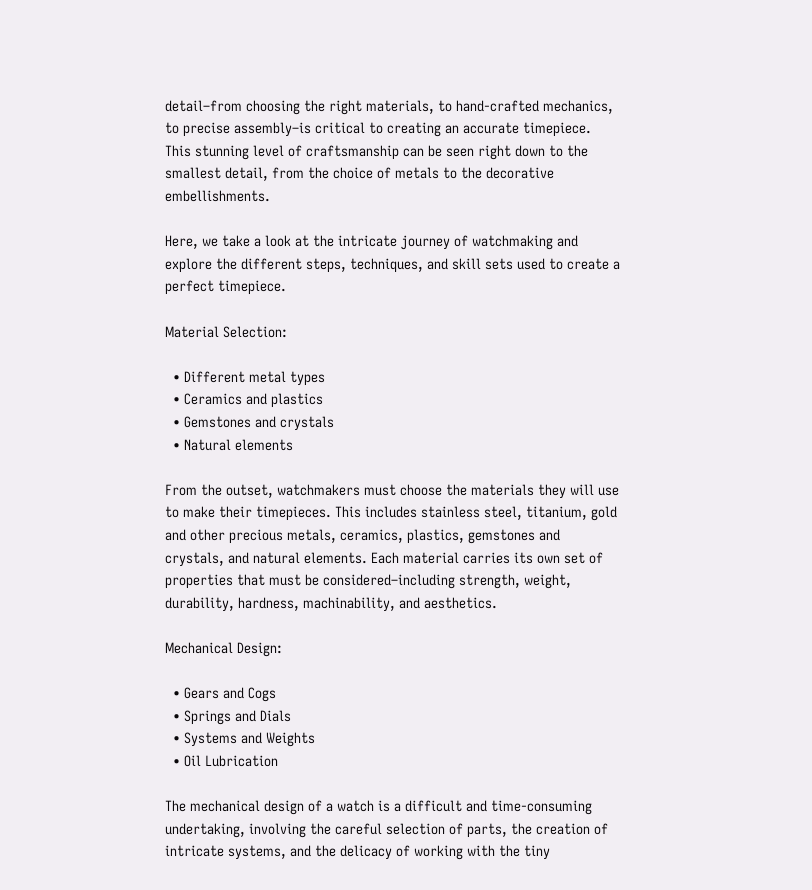detail–from choosing the right materials, to hand-crafted mechanics, to precise assembly–is critical to creating an accurate timepiece. This stunning level of craftsmanship can be seen right down to the smallest detail, from the choice of metals to the decorative embellishments.

Here, we take a look at the intricate journey of watchmaking and explore the different steps, techniques, and skill sets used to create a perfect timepiece.

Material Selection:

  • Different metal types
  • Ceramics and plastics
  • Gemstones and crystals
  • Natural elements

From the outset, watchmakers must choose the materials they will use to make their timepieces. This includes stainless steel, titanium, gold and other precious metals, ceramics, plastics, gemstones and crystals, and natural elements. Each material carries its own set of properties that must be considered–including strength, weight, durability, hardness, machinability, and aesthetics.

Mechanical Design:

  • Gears and Cogs
  • Springs and Dials
  • Systems and Weights
  • Oil Lubrication

The mechanical design of a watch is a difficult and time-consuming undertaking, involving the careful selection of parts, the creation of intricate systems, and the delicacy of working with the tiny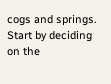cogs and springs. Start by deciding on the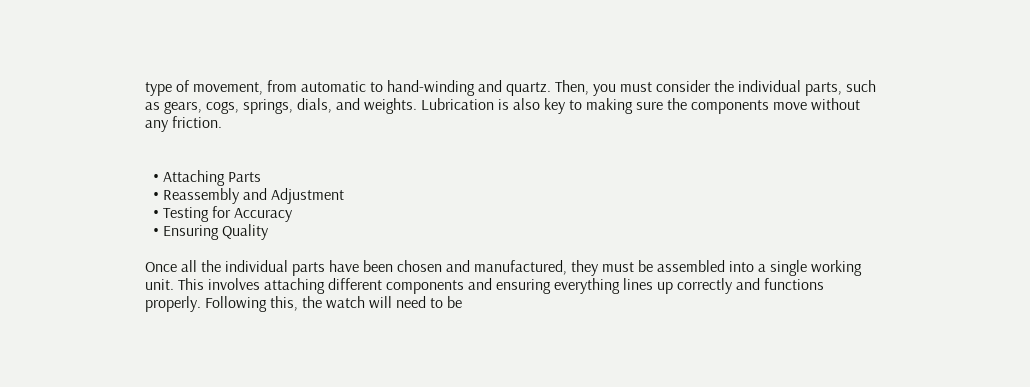type of movement, from automatic to hand-winding and quartz. Then, you must consider the individual parts, such as gears, cogs, springs, dials, and weights. Lubrication is also key to making sure the components move without any friction.


  • Attaching Parts
  • Reassembly and Adjustment
  • Testing for Accuracy
  • Ensuring Quality

Once all the individual parts have been chosen and manufactured, they must be assembled into a single working unit. This involves attaching different components and ensuring everything lines up correctly and functions properly. Following this, the watch will need to be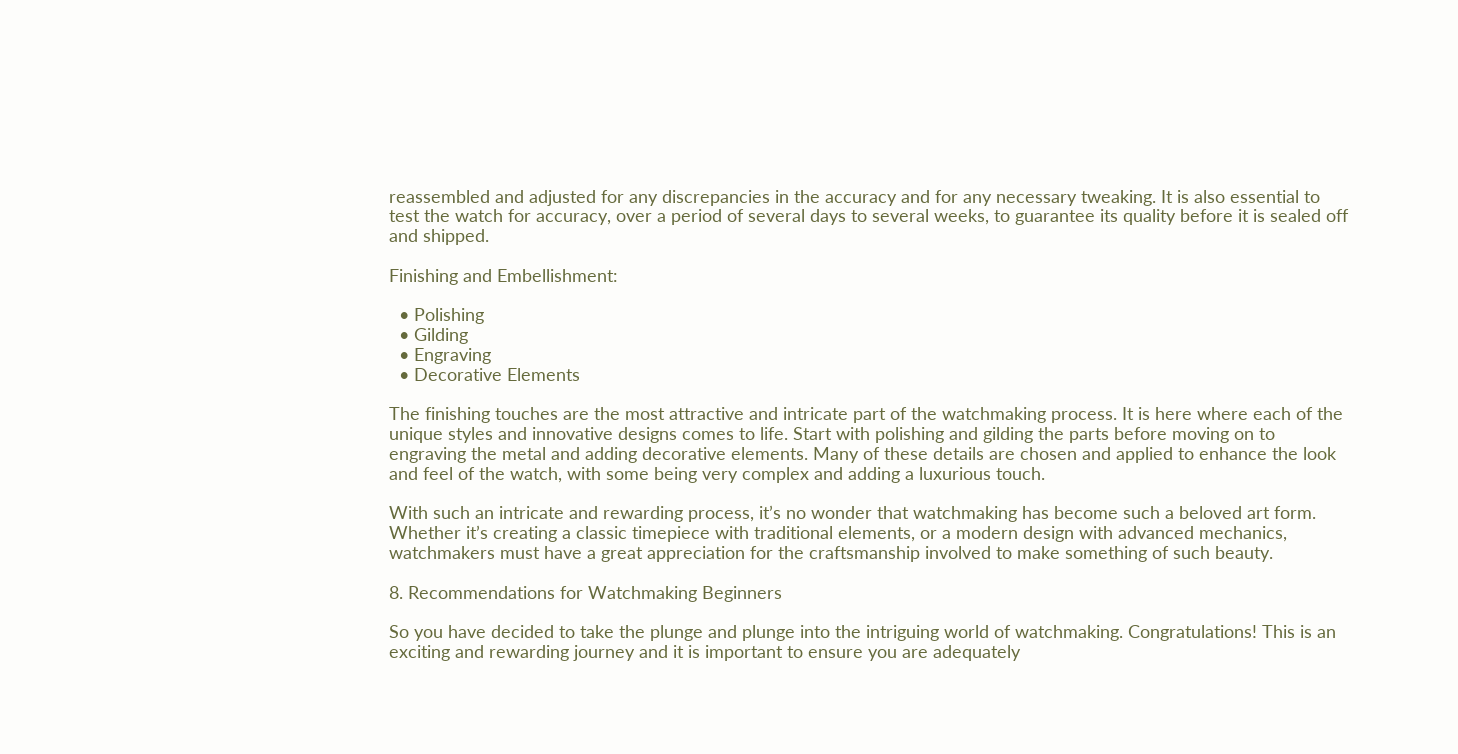reassembled and adjusted for any discrepancies in the accuracy and for any necessary tweaking. It is also essential to test the watch for accuracy, over a period of several days to several weeks, to guarantee its quality before it is sealed off and shipped.

Finishing and Embellishment:

  • Polishing
  • Gilding
  • Engraving
  • Decorative Elements

The finishing touches are the most attractive and intricate part of the watchmaking process. It is here where each of the unique styles and innovative designs comes to life. Start with polishing and gilding the parts before moving on to engraving the metal and adding decorative elements. Many of these details are chosen and applied to enhance the look and feel of the watch, with some being very complex and adding a luxurious touch.

With such an intricate and rewarding process, it’s no wonder that watchmaking has become such a beloved art form. Whether it’s creating a classic timepiece with traditional elements, or a modern design with advanced mechanics, watchmakers must have a great appreciation for the craftsmanship involved to make something of such beauty.

8. Recommendations for Watchmaking Beginners

So you have decided to take the plunge and plunge into the intriguing world of watchmaking. Congratulations! This is an exciting and rewarding journey and it is important to ensure you are adequately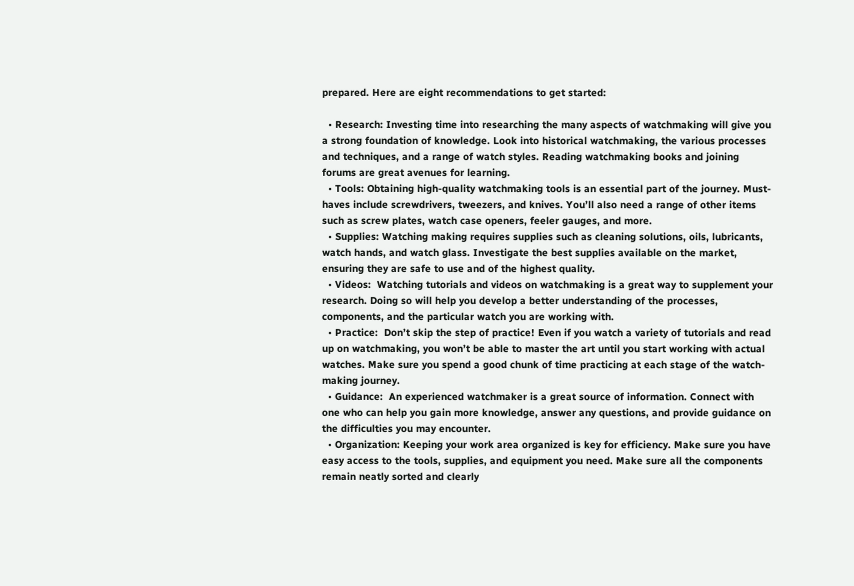prepared. Here are eight recommendations to get started:

  • Research: Investing time into researching the many aspects of watchmaking will give you a strong foundation of knowledge. Look into historical watchmaking, the various processes and techniques, and a range of watch styles. Reading watchmaking books and joining forums are great avenues for learning.
  • Tools: Obtaining high-quality watchmaking tools is an essential part of the journey. Must-haves include screwdrivers, tweezers, and knives. You’ll also need a range of other items such as screw plates, watch case openers, feeler gauges, and more.
  • Supplies: Watching making requires supplies such as cleaning solutions, oils, lubricants, watch hands, and watch glass. Investigate the best supplies available on the market, ensuring they are safe to use and of the highest quality.
  • Videos:  Watching tutorials and videos on watchmaking is a great way to supplement your research. Doing so will help you develop a better understanding of the processes, components, and the particular watch you are working with.
  • Practice:  Don’t skip the step of practice! Even if you watch a variety of tutorials and read up on watchmaking, you won’t be able to master the art until you start working with actual watches. Make sure you spend a good chunk of time practicing at each stage of the watch-making journey.
  • Guidance:  An experienced watchmaker is a great source of information. Connect with one who can help you gain more knowledge, answer any questions, and provide guidance on the difficulties you may encounter.
  • Organization: Keeping your work area organized is key for efficiency. Make sure you have easy access to the tools, supplies, and equipment you need. Make sure all the components remain neatly sorted and clearly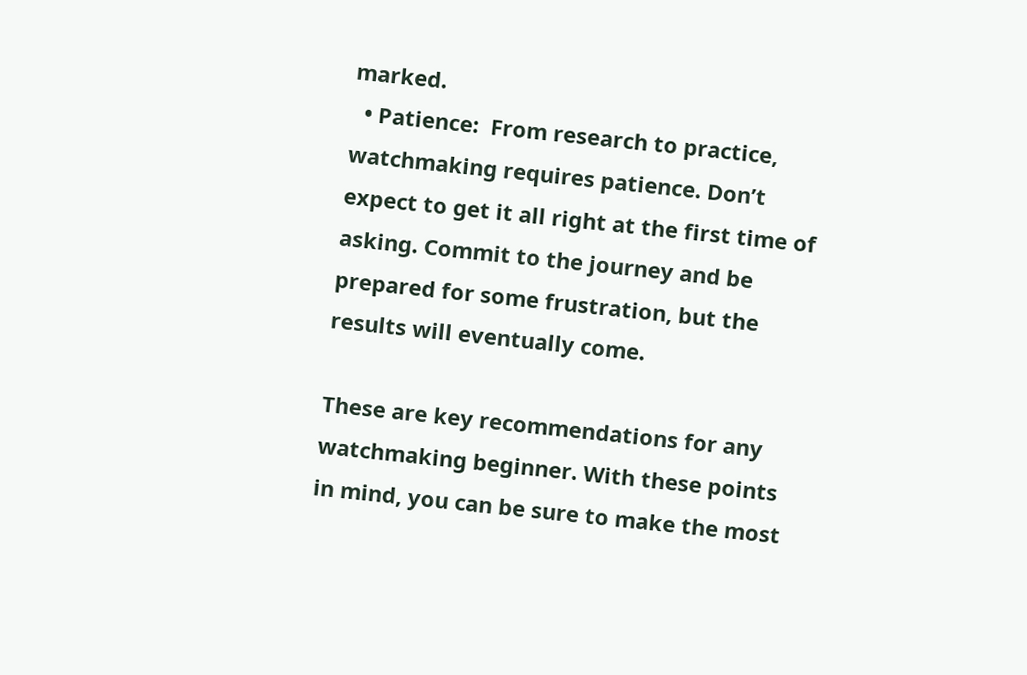marked.
  • Patience:  From research to practice, watchmaking requires patience. Don’t expect to get it all right at the first time of asking. Commit to the journey and be prepared for some frustration, but the results will eventually come.

These are key recommendations for any watchmaking beginner. With these points in mind, you can be sure to make the most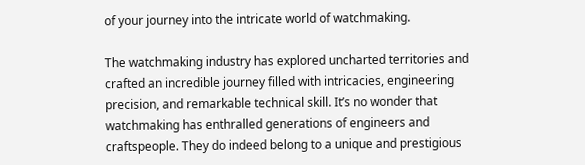of your journey into the intricate world of watchmaking.

The watchmaking industry has explored uncharted territories and crafted an incredible journey filled with intricacies, engineering precision, and remarkable technical skill. It’s no wonder that watchmaking has enthralled generations of engineers and craftspeople. They do indeed belong to a unique and prestigious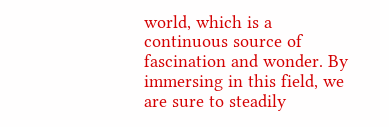world, which is a continuous source of fascination and wonder. By immersing in this field, we are sure to steadily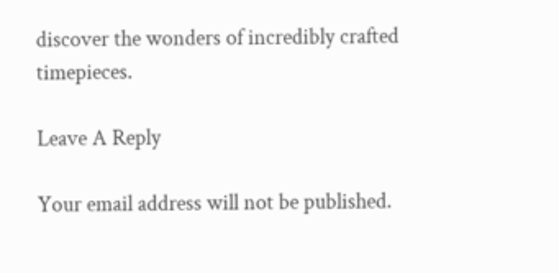discover the wonders of incredibly crafted timepieces.

Leave A Reply

Your email address will not be published.